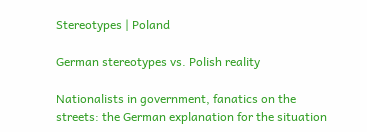Stereotypes | Poland

German stereotypes vs. Polish reality

Nationalists in government, fanatics on the streets: the German explanation for the situation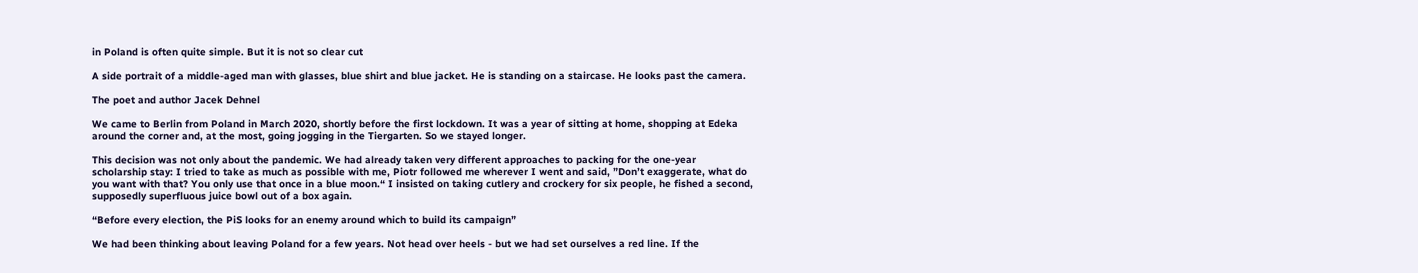in Poland is often quite simple. But it is not so clear cut

A side portrait of a middle-aged man with glasses, blue shirt and blue jacket. He is standing on a staircase. He looks past the camera.

The poet and author Jacek Dehnel

We came to Berlin from Poland in March 2020, shortly before the first lockdown. It was a year of sitting at home, shopping at Edeka around the corner and, at the most, going jogging in the Tiergarten. So we stayed longer.

This decision was not only about the pandemic. We had already taken very different approaches to packing for the one-year scholarship stay: I tried to take as much as possible with me, Piotr followed me wherever I went and said, ”Don’t exaggerate, what do you want with that? You only use that once in a blue moon.“ I insisted on taking cutlery and crockery for six people, he fished a second, supposedly superfluous juice bowl out of a box again.

“Before every election, the PiS looks for an enemy around which to build its campaign”

We had been thinking about leaving Poland for a few years. Not head over heels - but we had set ourselves a red line. If the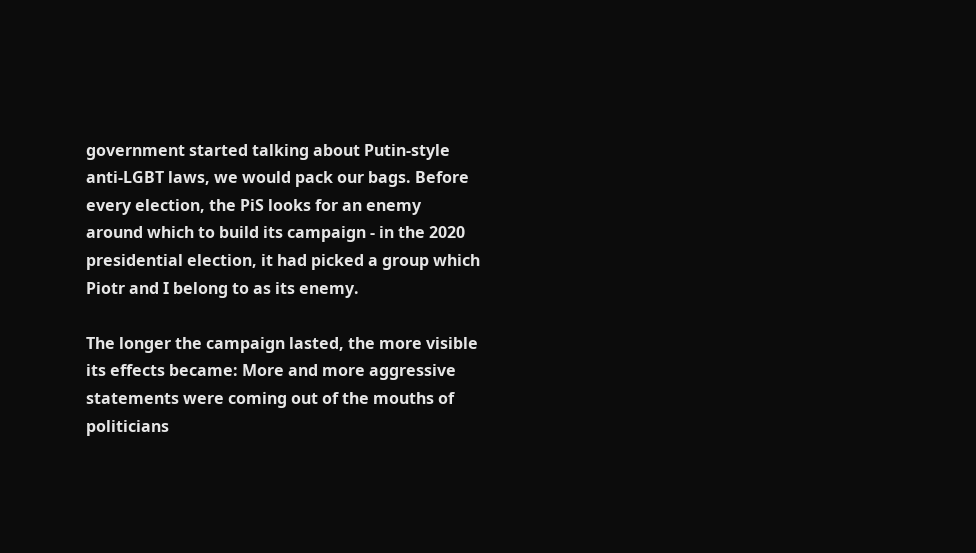government started talking about Putin-style anti-LGBT laws, we would pack our bags. Before every election, the PiS looks for an enemy around which to build its campaign - in the 2020 presidential election, it had picked a group which Piotr and I belong to as its enemy.

The longer the campaign lasted, the more visible its effects became: More and more aggressive statements were coming out of the mouths of politicians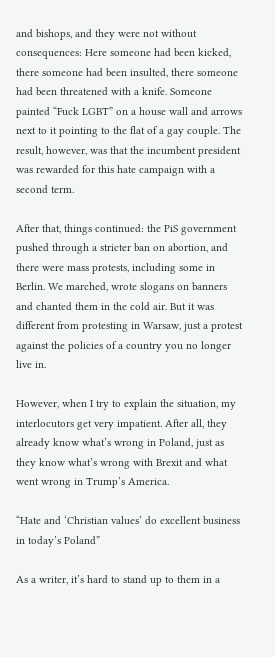and bishops, and they were not without consequences: Here someone had been kicked, there someone had been insulted, there someone had been threatened with a knife. Someone painted “Fuck LGBT” on a house wall and arrows next to it pointing to the flat of a gay couple. The result, however, was that the incumbent president was rewarded for this hate campaign with a second term.

After that, things continued: the PiS government pushed through a stricter ban on abortion, and there were mass protests, including some in Berlin. We marched, wrote slogans on banners and chanted them in the cold air. But it was different from protesting in Warsaw, just a protest against the policies of a country you no longer live in.

However, when I try to explain the situation, my interlocutors get very impatient. After all, they already know what’s wrong in Poland, just as they know what’s wrong with Brexit and what went wrong in Trump’s America.

“Hate and ‘Christian values’ do excellent business in today’s Poland”

As a writer, it’s hard to stand up to them in a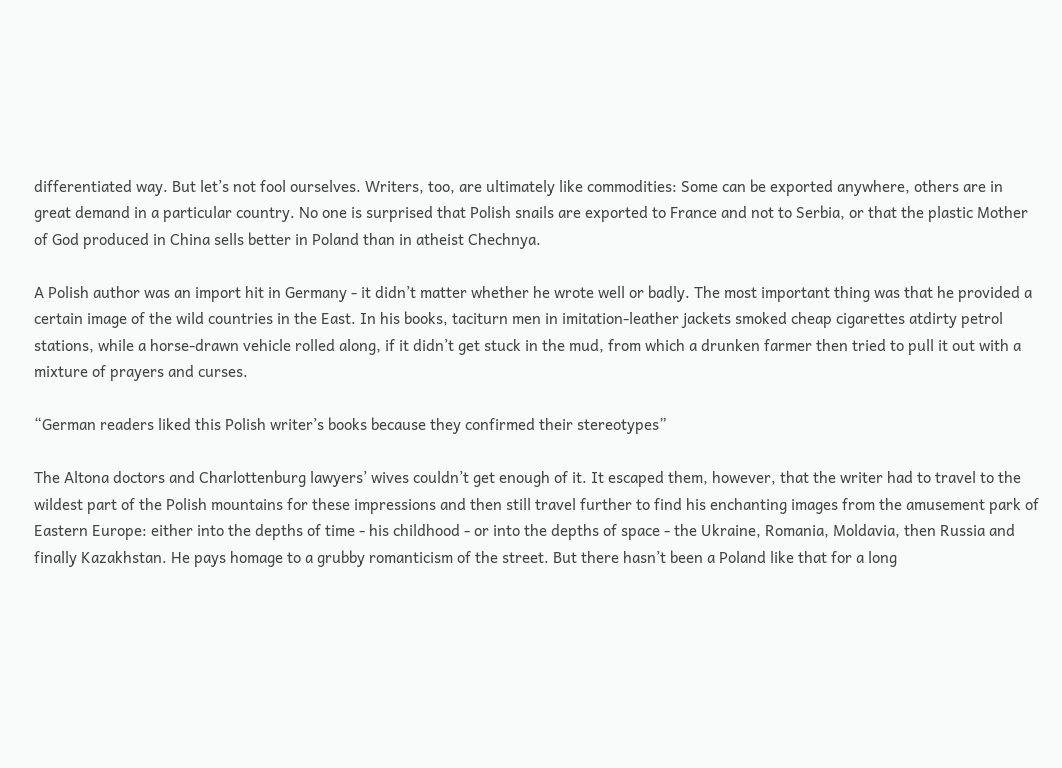differentiated way. But let’s not fool ourselves. Writers, too, are ultimately like commodities: Some can be exported anywhere, others are in great demand in a particular country. No one is surprised that Polish snails are exported to France and not to Serbia, or that the plastic Mother of God produced in China sells better in Poland than in atheist Chechnya.

A Polish author was an import hit in Germany - it didn’t matter whether he wrote well or badly. The most important thing was that he provided a certain image of the wild countries in the East. In his books, taciturn men in imitation-leather jackets smoked cheap cigarettes atdirty petrol stations, while a horse-drawn vehicle rolled along, if it didn’t get stuck in the mud, from which a drunken farmer then tried to pull it out with a mixture of prayers and curses.

“German readers liked this Polish writer’s books because they confirmed their stereotypes”

The Altona doctors and Charlottenburg lawyers’ wives couldn’t get enough of it. It escaped them, however, that the writer had to travel to the wildest part of the Polish mountains for these impressions and then still travel further to find his enchanting images from the amusement park of Eastern Europe: either into the depths of time - his childhood - or into the depths of space - the Ukraine, Romania, Moldavia, then Russia and finally Kazakhstan. He pays homage to a grubby romanticism of the street. But there hasn’t been a Poland like that for a long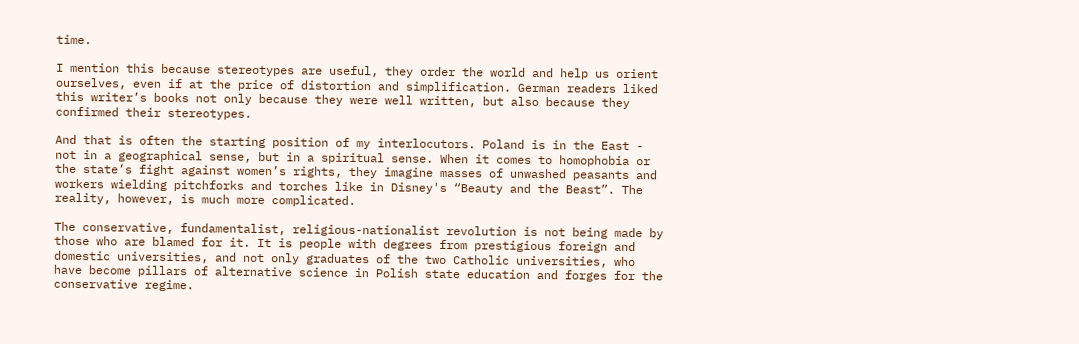time.

I mention this because stereotypes are useful, they order the world and help us orient ourselves, even if at the price of distortion and simplification. German readers liked this writer’s books not only because they were well written, but also because they confirmed their stereotypes.

And that is often the starting position of my interlocutors. Poland is in the East - not in a geographical sense, but in a spiritual sense. When it comes to homophobia or the state’s fight against women’s rights, they imagine masses of unwashed peasants and workers wielding pitchforks and torches like in Disney's “Beauty and the Beast”. The reality, however, is much more complicated.

The conservative, fundamentalist, religious-nationalist revolution is not being made by those who are blamed for it. It is people with degrees from prestigious foreign and domestic universities, and not only graduates of the two Catholic universities, who have become pillars of alternative science in Polish state education and forges for the conservative regime.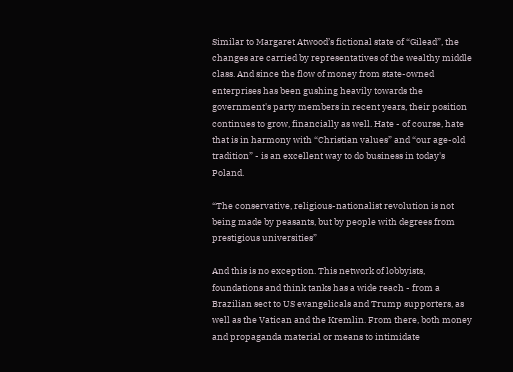Similar to Margaret Atwood’s fictional state of “Gilead”, the changes are carried by representatives of the wealthy middle class. And since the flow of money from state-owned enterprises has been gushing heavily towards the government's party members in recent years, their position continues to grow, financially as well. Hate - of course, hate that is in harmony with “Christian values” and “our age-old tradition” - is an excellent way to do business in today's Poland.

“The conservative, religious-nationalist revolution is not being made by peasants, but by people with degrees from prestigious universities”

And this is no exception. This network of lobbyists, foundations and think tanks has a wide reach - from a Brazilian sect to US evangelicals and Trump supporters, as well as the Vatican and the Kremlin. From there, both money and propaganda material or means to intimidate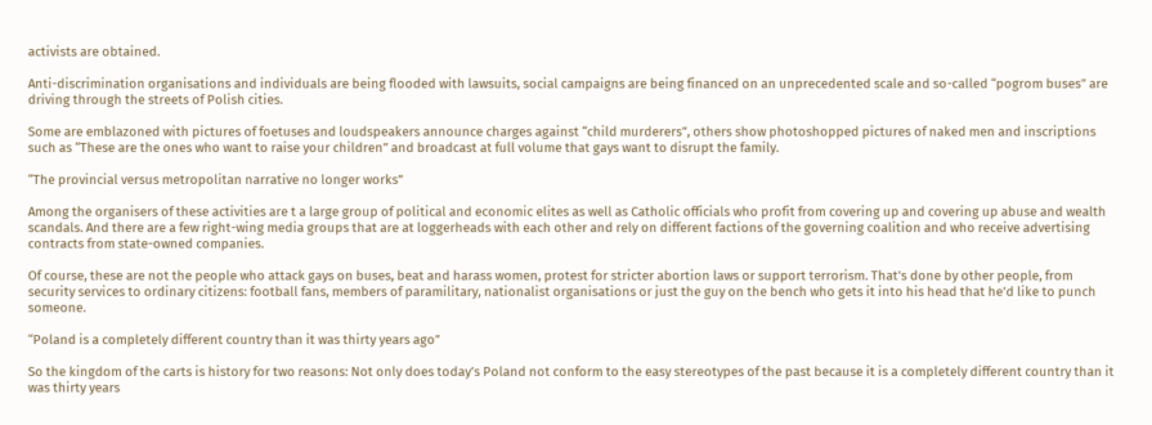activists are obtained.

Anti-discrimination organisations and individuals are being flooded with lawsuits, social campaigns are being financed on an unprecedented scale and so-called “pogrom buses” are driving through the streets of Polish cities.

Some are emblazoned with pictures of foetuses and loudspeakers announce charges against “child murderers”, others show photoshopped pictures of naked men and inscriptions such as “These are the ones who want to raise your children” and broadcast at full volume that gays want to disrupt the family.

“The provincial versus metropolitan narrative no longer works”

Among the organisers of these activities are t a large group of political and economic elites as well as Catholic officials who profit from covering up and covering up abuse and wealth scandals. And there are a few right-wing media groups that are at loggerheads with each other and rely on different factions of the governing coalition and who receive advertising contracts from state-owned companies.

Of course, these are not the people who attack gays on buses, beat and harass women, protest for stricter abortion laws or support terrorism. That’s done by other people, from security services to ordinary citizens: football fans, members of paramilitary, nationalist organisations or just the guy on the bench who gets it into his head that he’d like to punch someone.

“Poland is a completely different country than it was thirty years ago”

So the kingdom of the carts is history for two reasons: Not only does today’s Poland not conform to the easy stereotypes of the past because it is a completely different country than it was thirty years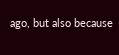ago, but also because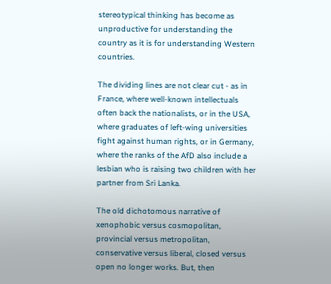stereotypical thinking has become as unproductive for understanding the country as it is for understanding Western countries.

The dividing lines are not clear cut - as in France, where well-known intellectuals often back the nationalists, or in the USA, where graduates of left-wing universities fight against human rights, or in Germany, where the ranks of the AfD also include a lesbian who is raising two children with her partner from Sri Lanka.

The old dichotomous narrative of xenophobic versus cosmopolitan, provincial versus metropolitan, conservative versus liberal, closed versus open no longer works. But, then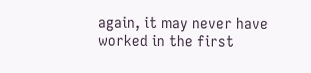again, it may never have worked in the first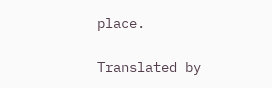place.

Translated by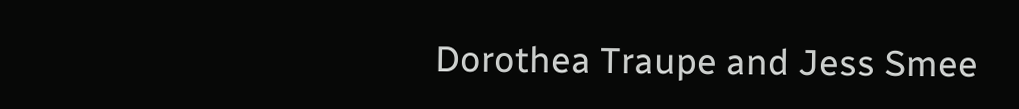Dorothea Traupe and Jess Smee